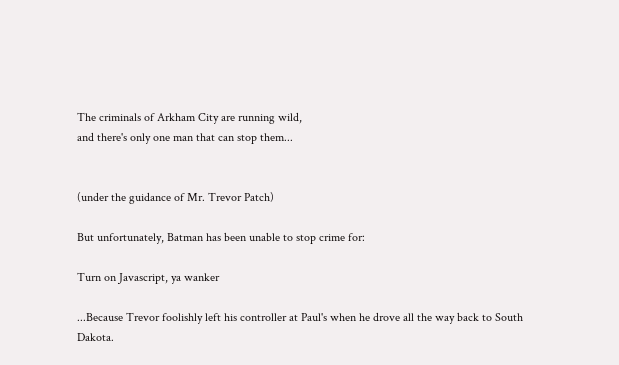The criminals of Arkham City are running wild,
and there's only one man that can stop them...


(under the guidance of Mr. Trevor Patch)

But unfortunately, Batman has been unable to stop crime for:

Turn on Javascript, ya wanker

...Because Trevor foolishly left his controller at Paul's when he drove all the way back to South Dakota.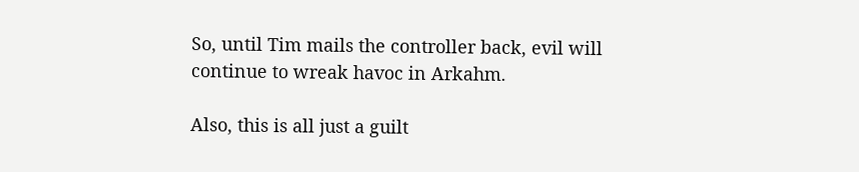So, until Tim mails the controller back, evil will continue to wreak havoc in Arkahm.

Also, this is all just a guilt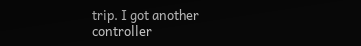trip. I got another controller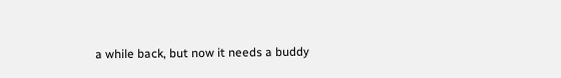a while back, but now it needs a buddy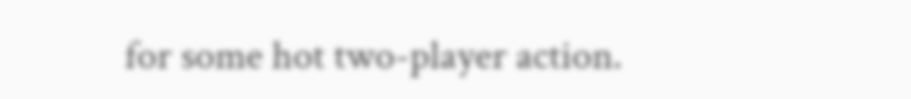for some hot two-player action.